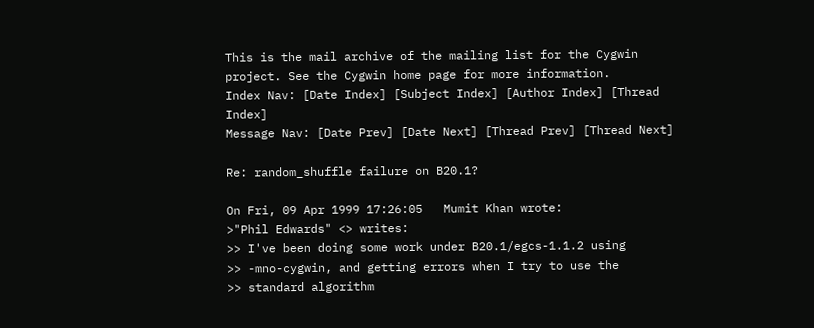This is the mail archive of the mailing list for the Cygwin project. See the Cygwin home page for more information.
Index Nav: [Date Index] [Subject Index] [Author Index] [Thread Index]
Message Nav: [Date Prev] [Date Next] [Thread Prev] [Thread Next]

Re: random_shuffle failure on B20.1?

On Fri, 09 Apr 1999 17:26:05   Mumit Khan wrote:
>"Phil Edwards" <> writes:
>> I've been doing some work under B20.1/egcs-1.1.2 using
>> -mno-cygwin, and getting errors when I try to use the
>> standard algorithm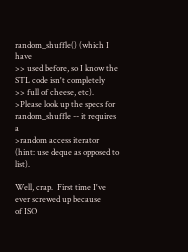random_shuffle() (which I have
>> used before, so I know the STL code isn't completely
>> full of cheese, etc).
>Please look up the specs for random_shuffle -- it requires a
>random access iterator (hint: use deque as opposed to list).

Well, crap.  First time I've ever screwed up because
of ISO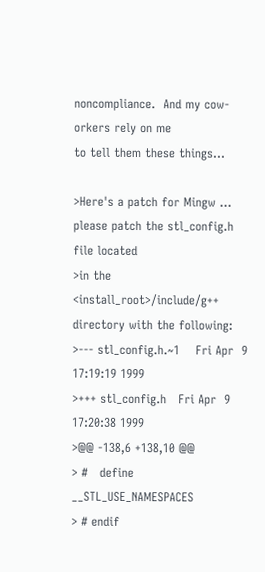noncompliance.  And my cow-orkers rely on me
to tell them these things...

>Here's a patch for Mingw ... please patch the stl_config.h file located
>in the <install_root>/include/g++ directory with the following:
>--- stl_config.h.~1    Fri Apr  9 17:19:19 1999
>+++ stl_config.h   Fri Apr  9 17:20:38 1999
>@@ -138,6 +138,10 @@
> #   define __STL_USE_NAMESPACES
> # endif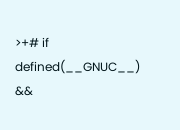>+# if defined(__GNUC__) &&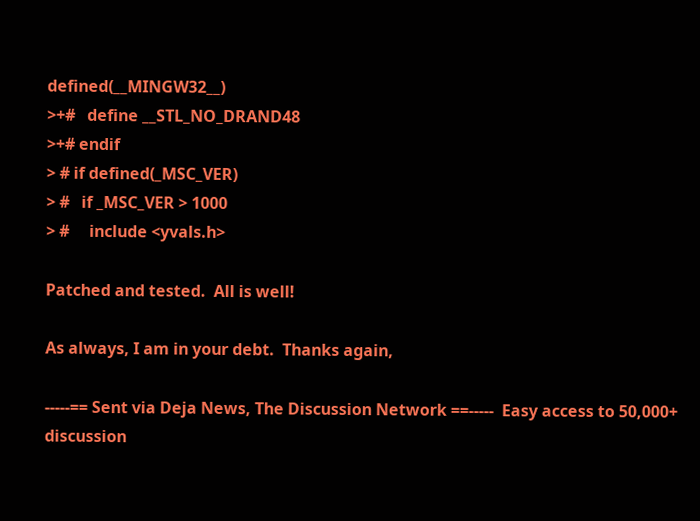defined(__MINGW32__)
>+#   define __STL_NO_DRAND48
>+# endif
> # if defined(_MSC_VER)
> #   if _MSC_VER > 1000
> #     include <yvals.h>

Patched and tested.  All is well!

As always, I am in your debt.  Thanks again,

-----== Sent via Deja News, The Discussion Network ==-----  Easy access to 50,000+ discussion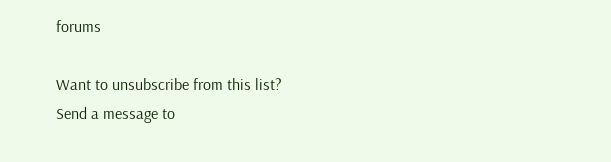forums

Want to unsubscribe from this list?
Send a message to